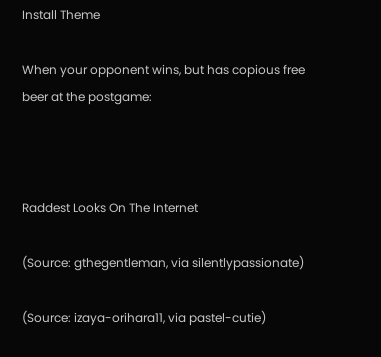Install Theme

When your opponent wins, but has copious free beer at the postgame:



Raddest Looks On The Internet

(Source: gthegentleman, via silentlypassionate)

(Source: izaya-orihara11, via pastel-cutie)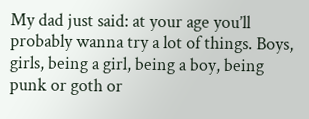My dad just said: at your age you’ll probably wanna try a lot of things. Boys, girls, being a girl, being a boy, being punk or goth or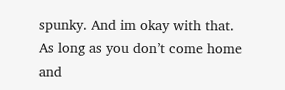spunky. And im okay with that. As long as you don’t come home and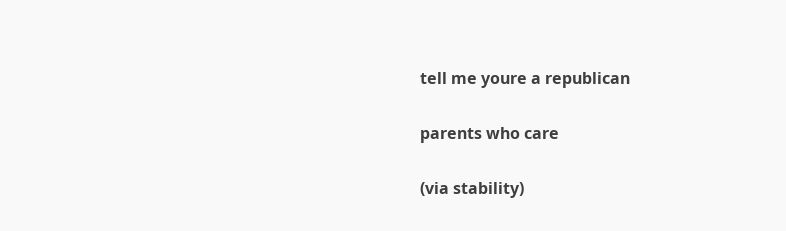tell me youre a republican

parents who care

(via stability)